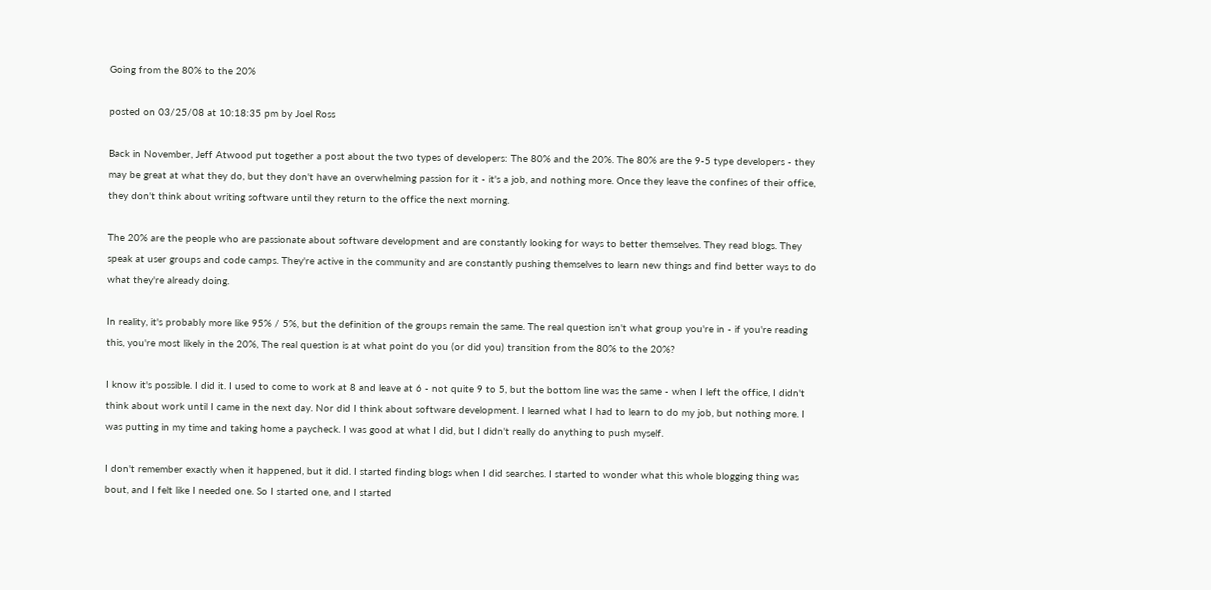Going from the 80% to the 20%

posted on 03/25/08 at 10:18:35 pm by Joel Ross

Back in November, Jeff Atwood put together a post about the two types of developers: The 80% and the 20%. The 80% are the 9-5 type developers - they may be great at what they do, but they don't have an overwhelming passion for it - it's a job, and nothing more. Once they leave the confines of their office, they don't think about writing software until they return to the office the next morning.

The 20% are the people who are passionate about software development and are constantly looking for ways to better themselves. They read blogs. They speak at user groups and code camps. They're active in the community and are constantly pushing themselves to learn new things and find better ways to do what they're already doing.

In reality, it's probably more like 95% / 5%, but the definition of the groups remain the same. The real question isn't what group you're in - if you're reading this, you're most likely in the 20%, The real question is at what point do you (or did you) transition from the 80% to the 20%?

I know it's possible. I did it. I used to come to work at 8 and leave at 6 - not quite 9 to 5, but the bottom line was the same - when I left the office, I didn't think about work until I came in the next day. Nor did I think about software development. I learned what I had to learn to do my job, but nothing more. I was putting in my time and taking home a paycheck. I was good at what I did, but I didn't really do anything to push myself.

I don't remember exactly when it happened, but it did. I started finding blogs when I did searches. I started to wonder what this whole blogging thing was bout, and I felt like I needed one. So I started one, and I started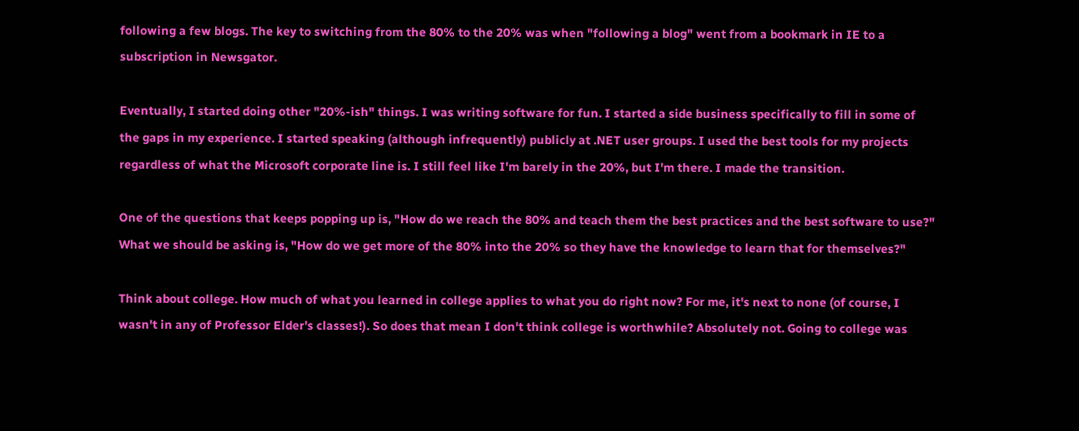following a few blogs. The key to switching from the 80% to the 20% was when "following a blog" went from a bookmark in IE to a subscription in Newsgator.

Eventually, I started doing other "20%-ish" things. I was writing software for fun. I started a side business specifically to fill in some of the gaps in my experience. I started speaking (although infrequently) publicly at .NET user groups. I used the best tools for my projects regardless of what the Microsoft corporate line is. I still feel like I'm barely in the 20%, but I'm there. I made the transition.

One of the questions that keeps popping up is, "How do we reach the 80% and teach them the best practices and the best software to use?" What we should be asking is, "How do we get more of the 80% into the 20% so they have the knowledge to learn that for themselves?"

Think about college. How much of what you learned in college applies to what you do right now? For me, it's next to none (of course, I wasn't in any of Professor Elder's classes!). So does that mean I don't think college is worthwhile? Absolutely not. Going to college was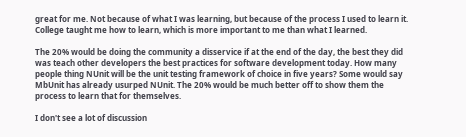great for me. Not because of what I was learning, but because of the process I used to learn it. College taught me how to learn, which is more important to me than what I learned.

The 20% would be doing the community a disservice if at the end of the day, the best they did was teach other developers the best practices for software development today. How many people thing NUnit will be the unit testing framework of choice in five years? Some would say MbUnit has already usurped NUnit. The 20% would be much better off to show them the process to learn that for themselves.

I don't see a lot of discussion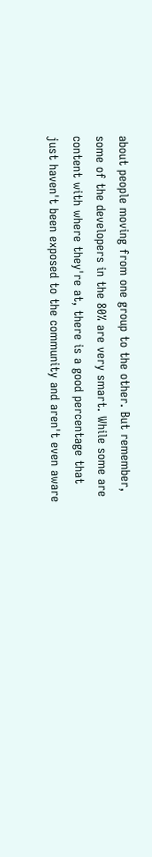about people moving from one group to the other. But remember, some of the developers in the 80% are very smart. While some are content with where they're at, there is a good percentage that just haven't been exposed to the community and aren't even aware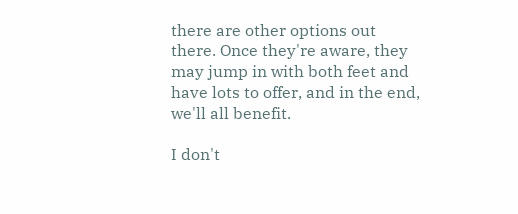there are other options out there. Once they're aware, they may jump in with both feet and have lots to offer, and in the end, we'll all benefit.

I don't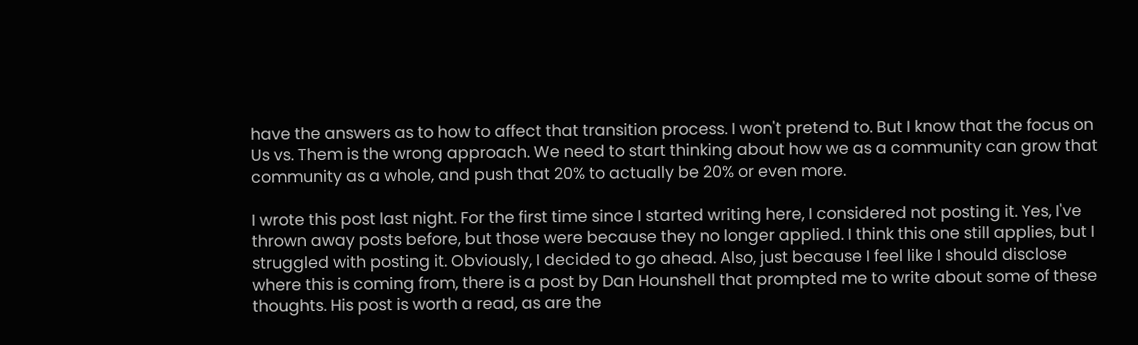have the answers as to how to affect that transition process. I won't pretend to. But I know that the focus on Us vs. Them is the wrong approach. We need to start thinking about how we as a community can grow that community as a whole, and push that 20% to actually be 20% or even more.

I wrote this post last night. For the first time since I started writing here, I considered not posting it. Yes, I've thrown away posts before, but those were because they no longer applied. I think this one still applies, but I struggled with posting it. Obviously, I decided to go ahead. Also, just because I feel like I should disclose where this is coming from, there is a post by Dan Hounshell that prompted me to write about some of these thoughts. His post is worth a read, as are the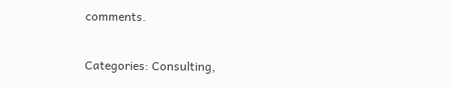comments.

Categories: Consulting,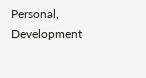Personal, Development